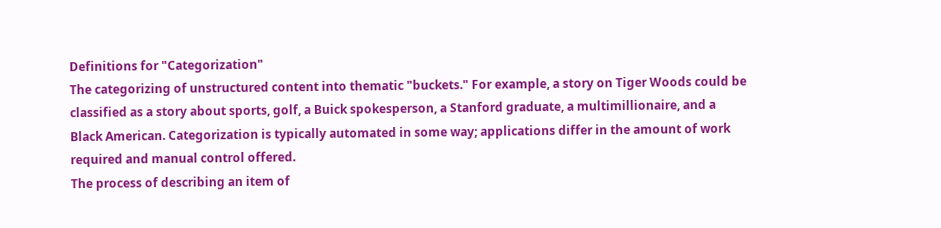Definitions for "Categorization"
The categorizing of unstructured content into thematic "buckets." For example, a story on Tiger Woods could be classified as a story about sports, golf, a Buick spokesperson, a Stanford graduate, a multimillionaire, and a Black American. Categorization is typically automated in some way; applications differ in the amount of work required and manual control offered.
The process of describing an item of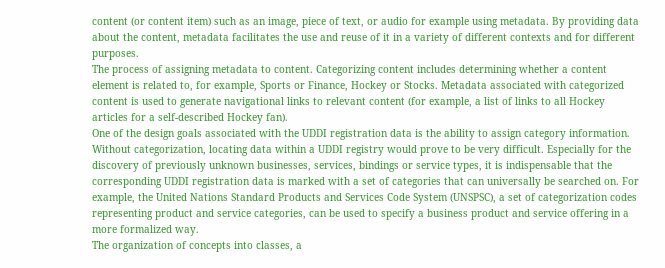content (or content item) such as an image, piece of text, or audio for example using metadata. By providing data about the content, metadata facilitates the use and reuse of it in a variety of different contexts and for different purposes.
The process of assigning metadata to content. Categorizing content includes determining whether a content element is related to, for example, Sports or Finance, Hockey or Stocks. Metadata associated with categorized content is used to generate navigational links to relevant content (for example, a list of links to all Hockey articles for a self-described Hockey fan).
One of the design goals associated with the UDDI registration data is the ability to assign category information. Without categorization, locating data within a UDDI registry would prove to be very difficult. Especially for the discovery of previously unknown businesses, services, bindings or service types, it is indispensable that the corresponding UDDI registration data is marked with a set of categories that can universally be searched on. For example, the United Nations Standard Products and Services Code System (UNSPSC), a set of categorization codes representing product and service categories, can be used to specify a business product and service offering in a more formalized way.
The organization of concepts into classes, a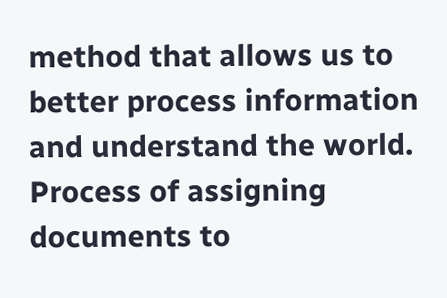method that allows us to better process information and understand the world.
Process of assigning documents to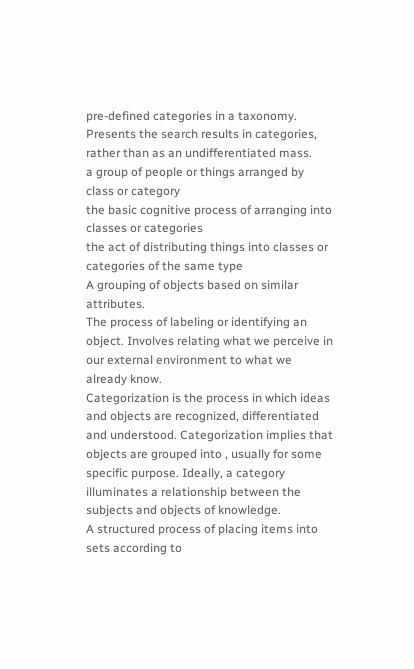pre-defined categories in a taxonomy.
Presents the search results in categories, rather than as an undifferentiated mass.
a group of people or things arranged by class or category
the basic cognitive process of arranging into classes or categories
the act of distributing things into classes or categories of the same type
A grouping of objects based on similar attributes.
The process of labeling or identifying an object. Involves relating what we perceive in our external environment to what we already know.
Categorization is the process in which ideas and objects are recognized, differentiated and understood. Categorization implies that objects are grouped into , usually for some specific purpose. Ideally, a category illuminates a relationship between the subjects and objects of knowledge.
A structured process of placing items into sets according to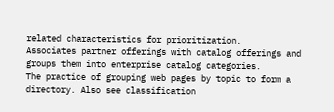related characteristics for prioritization.
Associates partner offerings with catalog offerings and groups them into enterprise catalog categories.
The practice of grouping web pages by topic to form a directory. Also see classification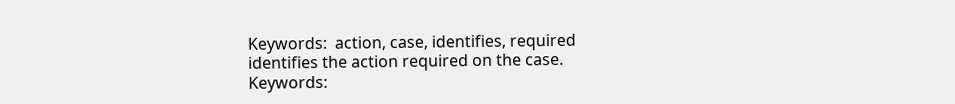Keywords:  action, case, identifies, required
identifies the action required on the case.
Keywords: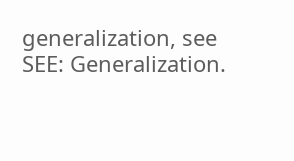generalization, see
SEE: Generalization.